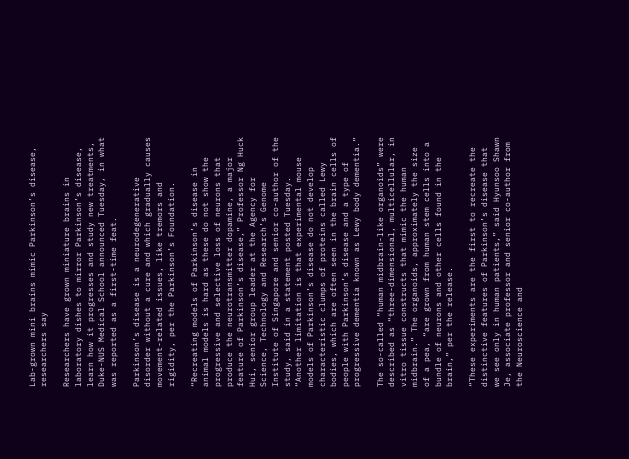Lab-grown mini brains mimic Parkinson’s disease, researchers say

Researchers have grown miniature brains in laboratory dishes to mirror Parkinson’s disease, learn how it progresses and study new treatments, Duke-NUS Medical School announced Tuesday, in what was reported as a first-time feat.

Parkinson’s disease is a neurodegenerative disorder without a cure and which gradually causes movement-related issues, like tremors and rigidity, per the Parkinson’s Foundation.

“Recreating models of Parkinson’s disease in animal models is hard as these do not show the progressive and selective loss of neurons that produce the neurotransmitter dopamine, a major feature of Parkinson’s disease,” Professor Ng Huck Hui, senior group leader at the Agency for Science, Technology and Research’s Genome Institute of Singapore and senior co-author of the study, said in a statement posted Tuesday. “Another limitation is that experimental mouse models of Parkinson’s disease do not develop characteristic clumps of proteins called Lewy bodies, which are often seen in the brain cells of people with Parkinson’s disease and a type of progressive dementia known as Lewy body dementia.”

The so-called “human midbrain-like organoids” were described as “three-dimensional, multicellular, in vitro tissue constructs that mimic the human midbrain.” The organoids, approximately the size of a pea, “are grown from human stem cells into a bundle of neurons and other cells found in the brain,” per the release.

“These experiments are the first to recreate the distinctive features of Parkinson’s disease that we see only in human patients,” said Hyunsoo Shawn Je, associate professor and senior co-author from the Neuroscience and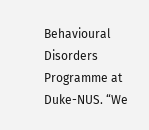Behavioural Disorders Programme at Duke-NUS. “We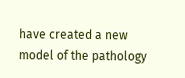have created a new model of the pathology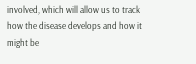involved, which will allow us to track how the disease develops and how it might be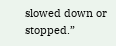slowed down or stopped.”